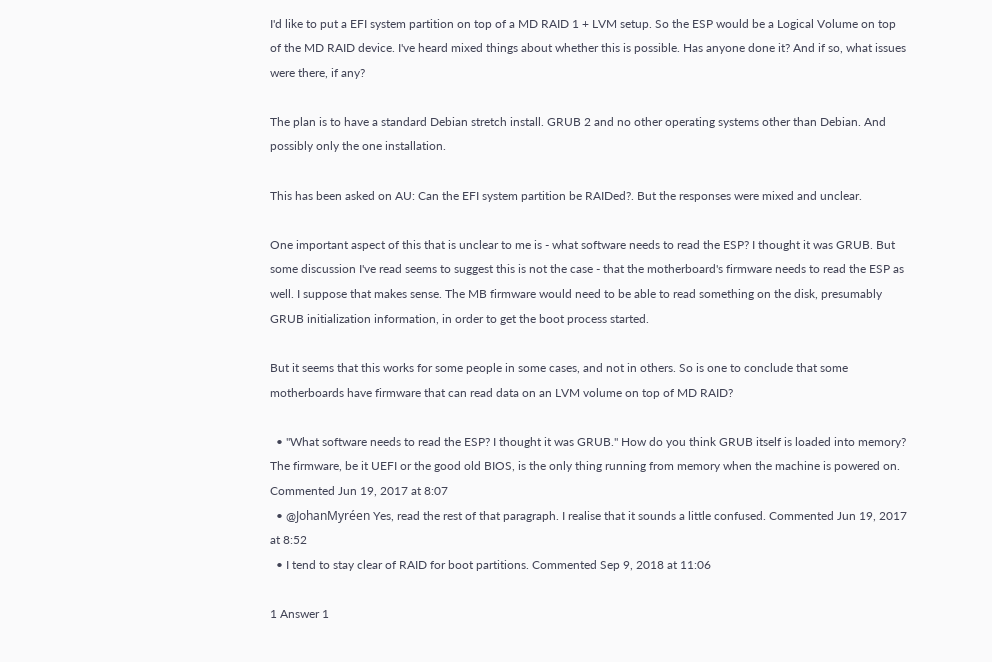I'd like to put a EFI system partition on top of a MD RAID 1 + LVM setup. So the ESP would be a Logical Volume on top of the MD RAID device. I've heard mixed things about whether this is possible. Has anyone done it? And if so, what issues were there, if any?

The plan is to have a standard Debian stretch install. GRUB 2 and no other operating systems other than Debian. And possibly only the one installation.

This has been asked on AU: Can the EFI system partition be RAIDed?. But the responses were mixed and unclear.

One important aspect of this that is unclear to me is - what software needs to read the ESP? I thought it was GRUB. But some discussion I've read seems to suggest this is not the case - that the motherboard's firmware needs to read the ESP as well. I suppose that makes sense. The MB firmware would need to be able to read something on the disk, presumably GRUB initialization information, in order to get the boot process started.

But it seems that this works for some people in some cases, and not in others. So is one to conclude that some motherboards have firmware that can read data on an LVM volume on top of MD RAID?

  • "What software needs to read the ESP? I thought it was GRUB." How do you think GRUB itself is loaded into memory? The firmware, be it UEFI or the good old BIOS, is the only thing running from memory when the machine is powered on. Commented Jun 19, 2017 at 8:07
  • @JohanMyréen Yes, read the rest of that paragraph. I realise that it sounds a little confused. Commented Jun 19, 2017 at 8:52
  • I tend to stay clear of RAID for boot partitions. Commented Sep 9, 2018 at 11:06

1 Answer 1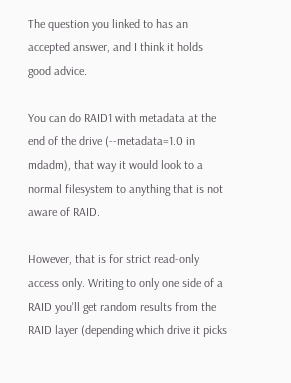The question you linked to has an accepted answer, and I think it holds good advice.

You can do RAID1 with metadata at the end of the drive (--metadata=1.0 in mdadm), that way it would look to a normal filesystem to anything that is not aware of RAID.

However, that is for strict read-only access only. Writing to only one side of a RAID you'll get random results from the RAID layer (depending which drive it picks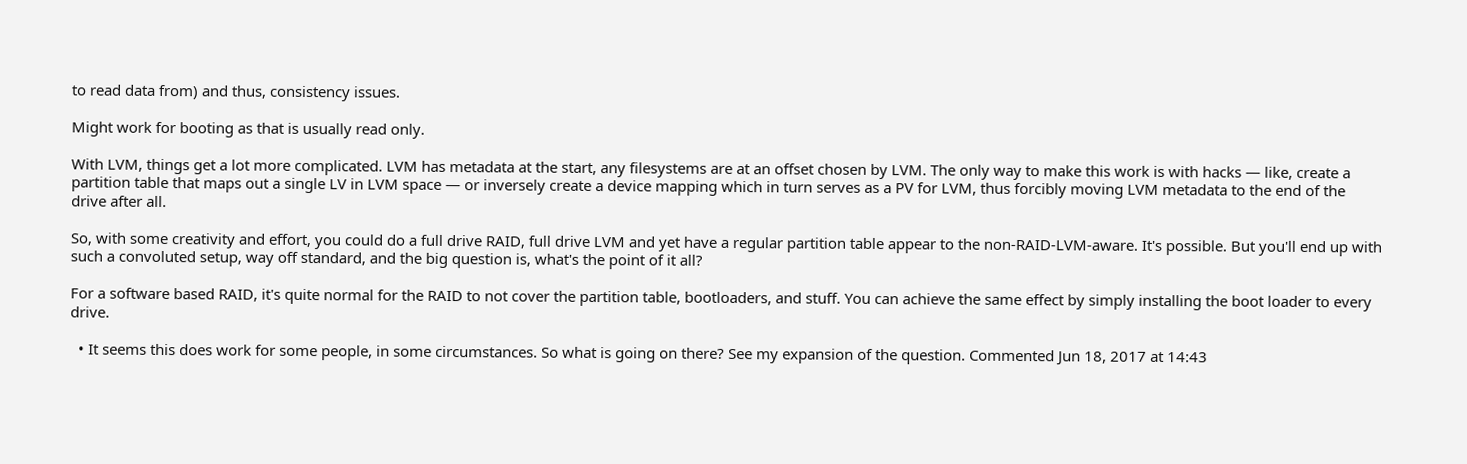to read data from) and thus, consistency issues.

Might work for booting as that is usually read only.

With LVM, things get a lot more complicated. LVM has metadata at the start, any filesystems are at an offset chosen by LVM. The only way to make this work is with hacks — like, create a partition table that maps out a single LV in LVM space — or inversely create a device mapping which in turn serves as a PV for LVM, thus forcibly moving LVM metadata to the end of the drive after all.

So, with some creativity and effort, you could do a full drive RAID, full drive LVM and yet have a regular partition table appear to the non-RAID-LVM-aware. It's possible. But you'll end up with such a convoluted setup, way off standard, and the big question is, what's the point of it all?

For a software based RAID, it's quite normal for the RAID to not cover the partition table, bootloaders, and stuff. You can achieve the same effect by simply installing the boot loader to every drive.

  • It seems this does work for some people, in some circumstances. So what is going on there? See my expansion of the question. Commented Jun 18, 2017 at 14:43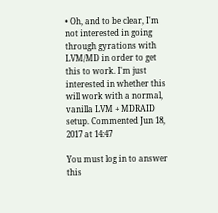• Oh, and to be clear, I'm not interested in going through gyrations with LVM/MD in order to get this to work. I'm just interested in whether this will work with a normal, vanilla LVM + MDRAID setup. Commented Jun 18, 2017 at 14:47

You must log in to answer this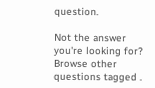question.

Not the answer you're looking for? Browse other questions tagged .